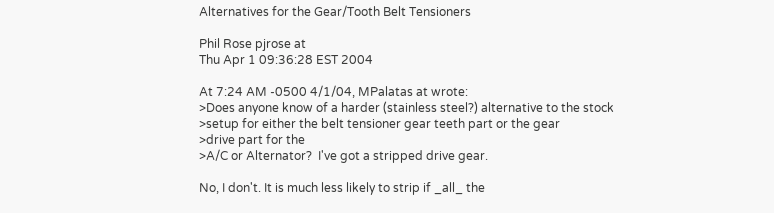Alternatives for the Gear/Tooth Belt Tensioners

Phil Rose pjrose at
Thu Apr 1 09:36:28 EST 2004

At 7:24 AM -0500 4/1/04, MPalatas at wrote:
>Does anyone know of a harder (stainless steel?) alternative to the stock
>setup for either the belt tensioner gear teeth part or the gear
>drive part for the
>A/C or Alternator?  I've got a stripped drive gear.

No, I don't. It is much less likely to strip if _all_ the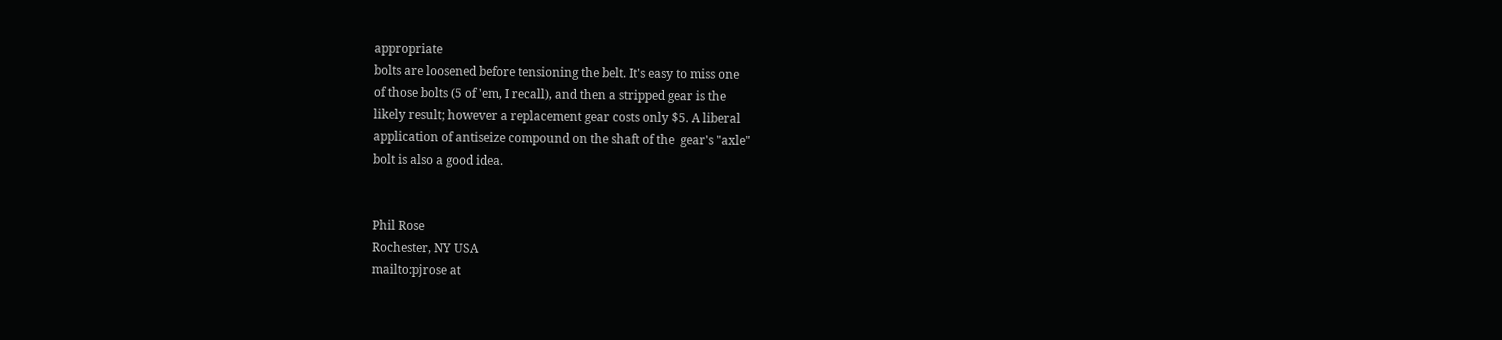appropriate
bolts are loosened before tensioning the belt. It's easy to miss one
of those bolts (5 of 'em, I recall), and then a stripped gear is the
likely result; however a replacement gear costs only $5. A liberal
application of antiseize compound on the shaft of the  gear's "axle"
bolt is also a good idea.


Phil Rose
Rochester, NY USA
mailto:pjrose at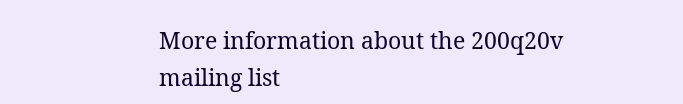More information about the 200q20v mailing list